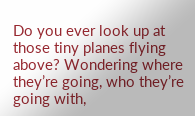Do you ever look up at those tiny planes flying above? Wondering where they’re going, who they’re going with,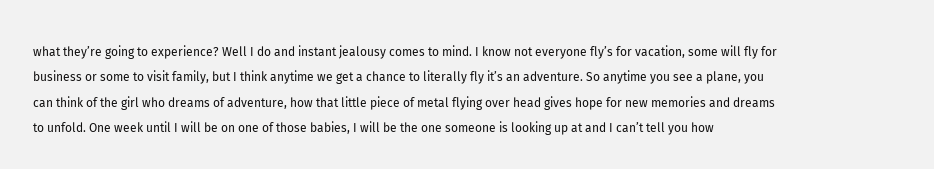what they’re going to experience? Well I do and instant jealousy comes to mind. I know not everyone fly’s for vacation, some will fly for business or some to visit family, but I think anytime we get a chance to literally fly it’s an adventure. So anytime you see a plane, you can think of the girl who dreams of adventure, how that little piece of metal flying over head gives hope for new memories and dreams to unfold. One week until I will be on one of those babies, I will be the one someone is looking up at and I can’t tell you how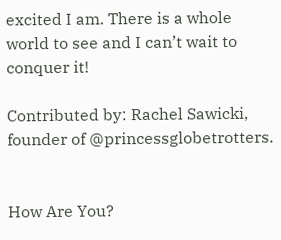excited I am. There is a whole world to see and I can’t wait to conquer it!

Contributed by: Rachel Sawicki, founder of @princessglobetrotters.


How Are You?